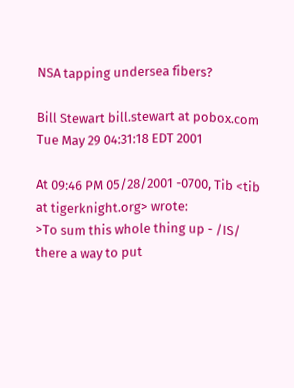NSA tapping undersea fibers?

Bill Stewart bill.stewart at pobox.com
Tue May 29 04:31:18 EDT 2001

At 09:46 PM 05/28/2001 -0700, Tib <tib at tigerknight.org> wrote:
>To sum this whole thing up - /IS/ there a way to put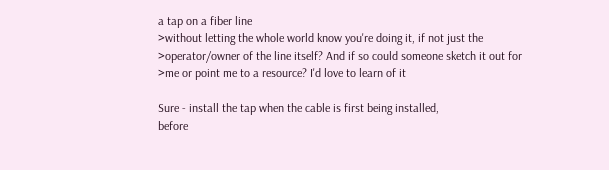a tap on a fiber line
>without letting the whole world know you're doing it, if not just the
>operator/owner of the line itself? And if so could someone sketch it out for
>me or point me to a resource? I'd love to learn of it

Sure - install the tap when the cable is first being installed,
before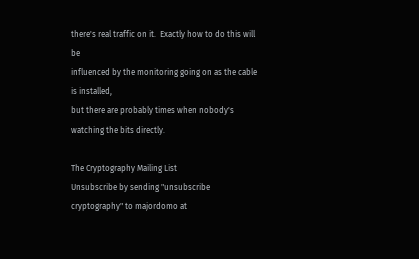there's real traffic on it.  Exactly how to do this will be
influenced by the monitoring going on as the cable is installed,
but there are probably times when nobody's watching the bits directly.

The Cryptography Mailing List
Unsubscribe by sending "unsubscribe cryptography" to majordomo at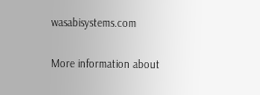wasabisystems.com

More information about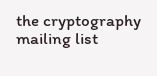the cryptography mailing list